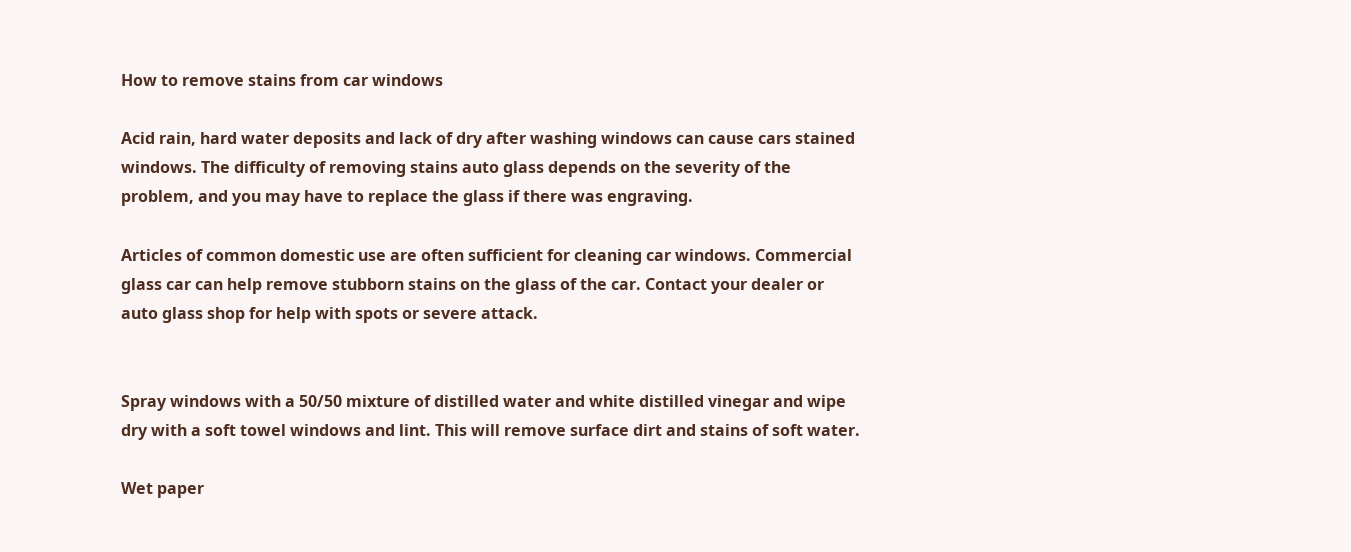How to remove stains from car windows

Acid rain, hard water deposits and lack of dry after washing windows can cause cars stained windows. The difficulty of removing stains auto glass depends on the severity of the problem, and you may have to replace the glass if there was engraving.

Articles of common domestic use are often sufficient for cleaning car windows. Commercial glass car can help remove stubborn stains on the glass of the car. Contact your dealer or auto glass shop for help with spots or severe attack.


Spray windows with a 50/50 mixture of distilled water and white distilled vinegar and wipe dry with a soft towel windows and lint. This will remove surface dirt and stains of soft water.

Wet paper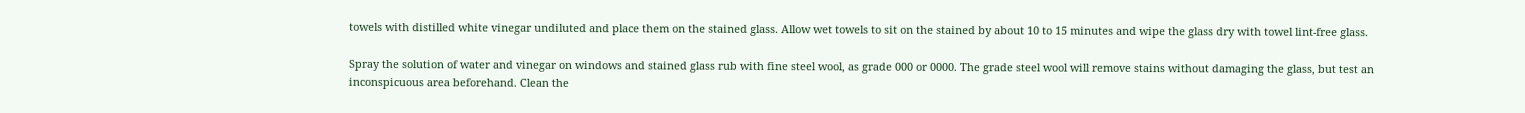towels with distilled white vinegar undiluted and place them on the stained glass. Allow wet towels to sit on the stained by about 10 to 15 minutes and wipe the glass dry with towel lint-free glass.

Spray the solution of water and vinegar on windows and stained glass rub with fine steel wool, as grade 000 or 0000. The grade steel wool will remove stains without damaging the glass, but test an inconspicuous area beforehand. Clean the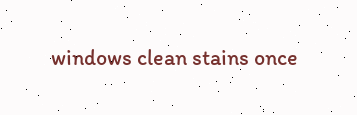windows clean stains once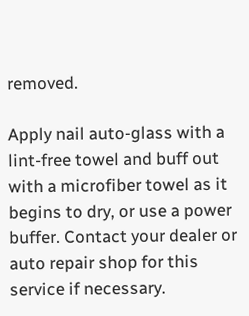removed.

Apply nail auto-glass with a lint-free towel and buff out with a microfiber towel as it begins to dry, or use a power buffer. Contact your dealer or auto repair shop for this service if necessary.